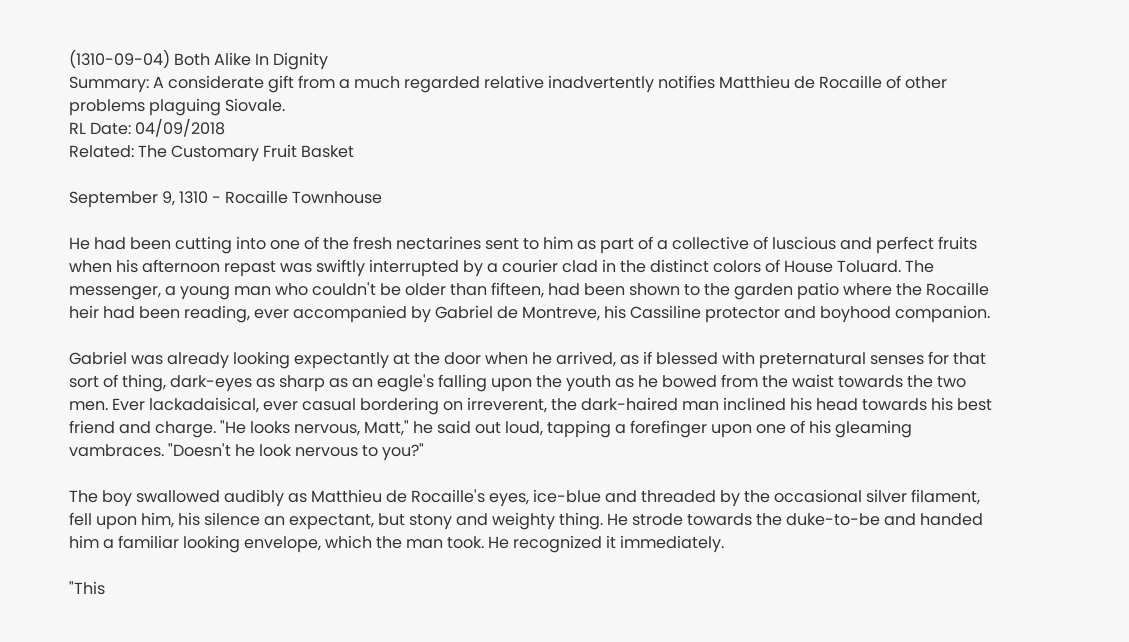(1310-09-04) Both Alike In Dignity
Summary: A considerate gift from a much regarded relative inadvertently notifies Matthieu de Rocaille of other problems plaguing Siovale.
RL Date: 04/09/2018
Related: The Customary Fruit Basket

September 9, 1310 - Rocaille Townhouse

He had been cutting into one of the fresh nectarines sent to him as part of a collective of luscious and perfect fruits when his afternoon repast was swiftly interrupted by a courier clad in the distinct colors of House Toluard. The messenger, a young man who couldn't be older than fifteen, had been shown to the garden patio where the Rocaille heir had been reading, ever accompanied by Gabriel de Montreve, his Cassiline protector and boyhood companion.

Gabriel was already looking expectantly at the door when he arrived, as if blessed with preternatural senses for that sort of thing, dark-eyes as sharp as an eagle's falling upon the youth as he bowed from the waist towards the two men. Ever lackadaisical, ever casual bordering on irreverent, the dark-haired man inclined his head towards his best friend and charge. "He looks nervous, Matt," he said out loud, tapping a forefinger upon one of his gleaming vambraces. "Doesn't he look nervous to you?"

The boy swallowed audibly as Matthieu de Rocaille's eyes, ice-blue and threaded by the occasional silver filament, fell upon him, his silence an expectant, but stony and weighty thing. He strode towards the duke-to-be and handed him a familiar looking envelope, which the man took. He recognized it immediately.

"This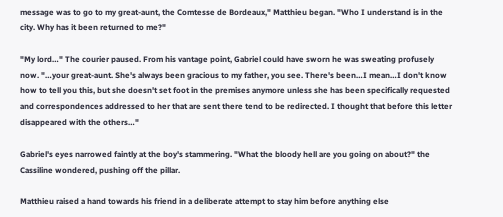message was to go to my great-aunt, the Comtesse de Bordeaux," Matthieu began. "Who I understand is in the city. Why has it been returned to me?"

"My lord…" The courier paused. From his vantage point, Gabriel could have sworn he was sweating profusely now. "…your great-aunt. She's always been gracious to my father, you see. There's been…I mean…I don't know how to tell you this, but she doesn't set foot in the premises anymore unless she has been specifically requested and correspondences addressed to her that are sent there tend to be redirected. I thought that before this letter disappeared with the others…"

Gabriel's eyes narrowed faintly at the boy's stammering. "What the bloody hell are you going on about?" the Cassiline wondered, pushing off the pillar.

Matthieu raised a hand towards his friend in a deliberate attempt to stay him before anything else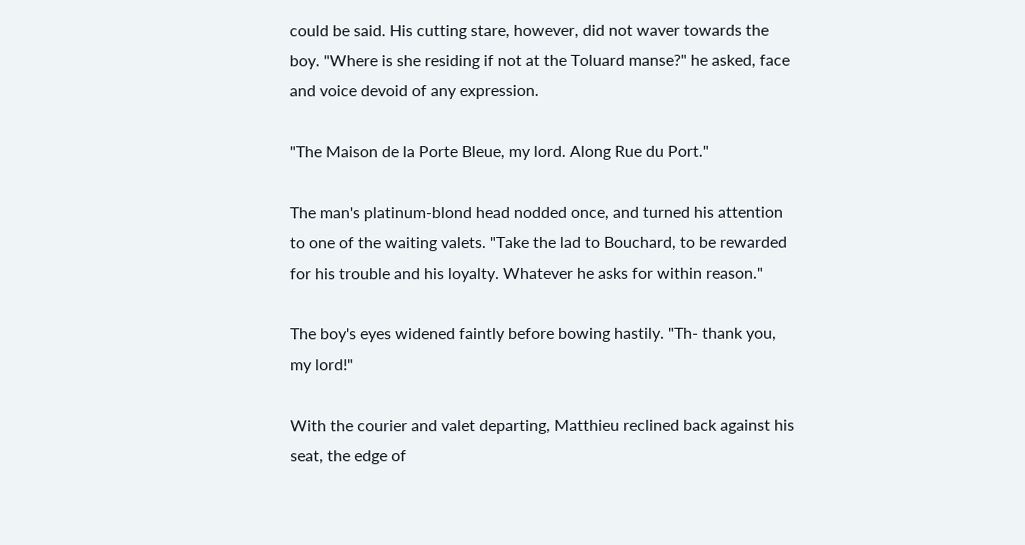could be said. His cutting stare, however, did not waver towards the boy. "Where is she residing if not at the Toluard manse?" he asked, face and voice devoid of any expression.

"The Maison de la Porte Bleue, my lord. Along Rue du Port."

The man's platinum-blond head nodded once, and turned his attention to one of the waiting valets. "Take the lad to Bouchard, to be rewarded for his trouble and his loyalty. Whatever he asks for within reason."

The boy's eyes widened faintly before bowing hastily. "Th- thank you, my lord!"

With the courier and valet departing, Matthieu reclined back against his seat, the edge of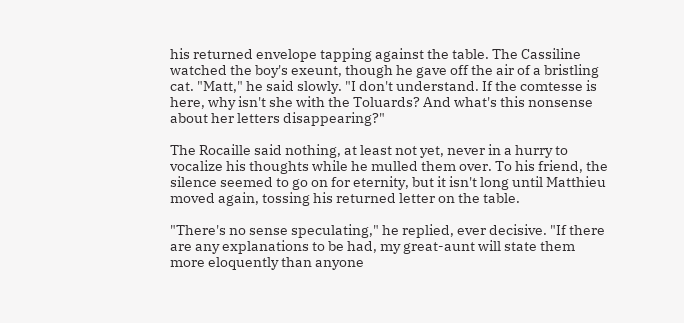his returned envelope tapping against the table. The Cassiline watched the boy's exeunt, though he gave off the air of a bristling cat. "Matt," he said slowly. "I don't understand. If the comtesse is here, why isn't she with the Toluards? And what's this nonsense about her letters disappearing?"

The Rocaille said nothing, at least not yet, never in a hurry to vocalize his thoughts while he mulled them over. To his friend, the silence seemed to go on for eternity, but it isn't long until Matthieu moved again, tossing his returned letter on the table.

"There's no sense speculating," he replied, ever decisive. "If there are any explanations to be had, my great-aunt will state them more eloquently than anyone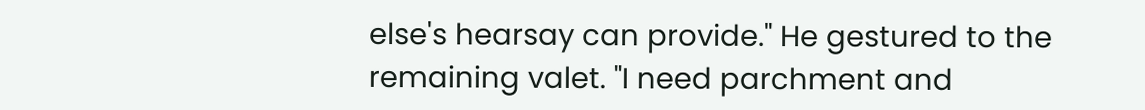else's hearsay can provide." He gestured to the remaining valet. "I need parchment and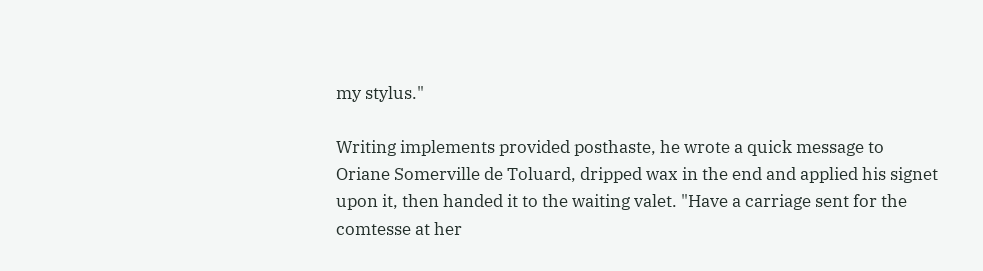my stylus."

Writing implements provided posthaste, he wrote a quick message to Oriane Somerville de Toluard, dripped wax in the end and applied his signet upon it, then handed it to the waiting valet. "Have a carriage sent for the comtesse at her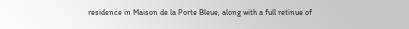residence in Maison de la Porte Bleue, along with a full retinue of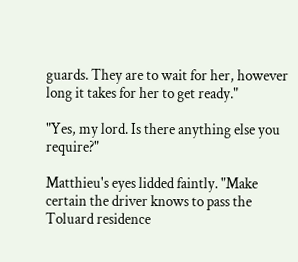guards. They are to wait for her, however long it takes for her to get ready."

"Yes, my lord. Is there anything else you require?"

Matthieu's eyes lidded faintly. "Make certain the driver knows to pass the Toluard residence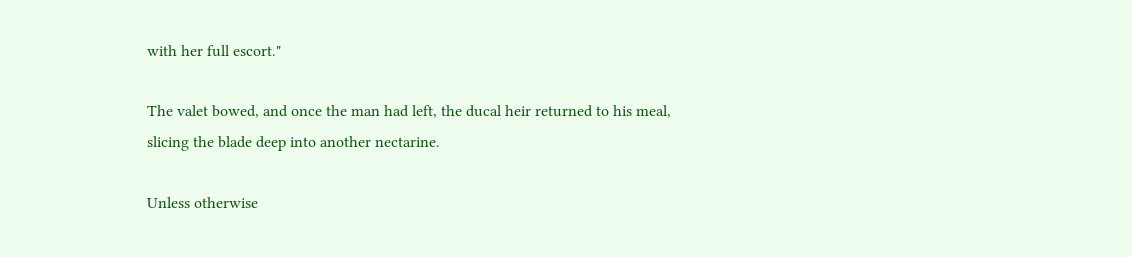with her full escort."

The valet bowed, and once the man had left, the ducal heir returned to his meal, slicing the blade deep into another nectarine.

Unless otherwise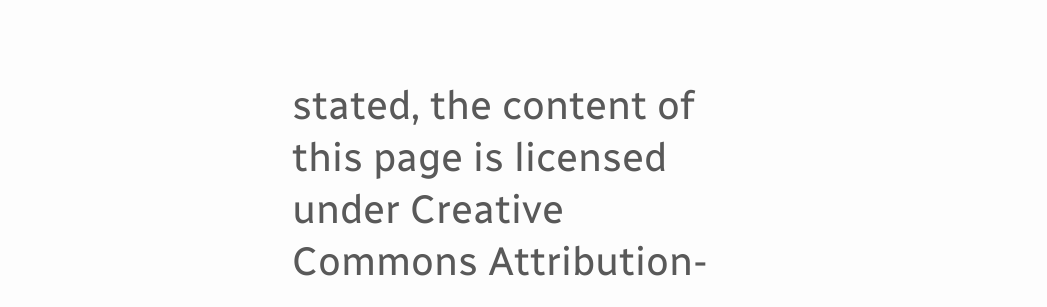stated, the content of this page is licensed under Creative Commons Attribution-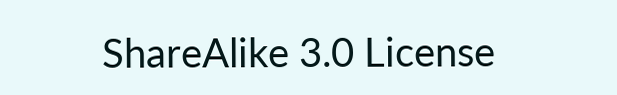ShareAlike 3.0 License